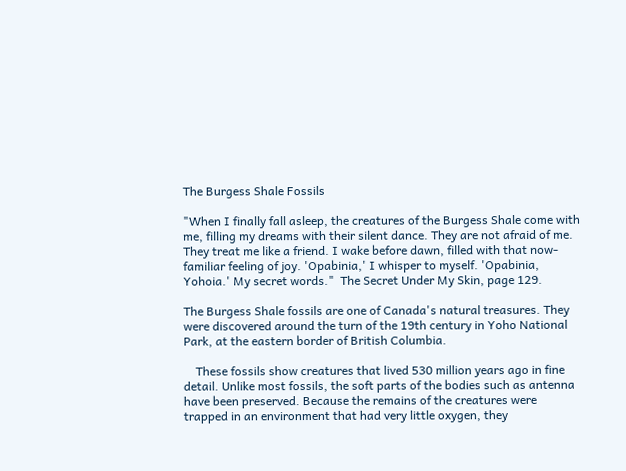The Burgess Shale Fossils

"When I finally fall asleep, the creatures of the Burgess Shale come with me, filling my dreams with their silent dance. They are not afraid of me. They treat me like a friend. I wake before dawn, filled with that now-familiar feeling of joy. 'Opabinia,' I whisper to myself. 'Opabinia, Yohoia.' My secret words."  The Secret Under My Skin, page 129.

The Burgess Shale fossils are one of Canada's natural treasures. They were discovered around the turn of the 19th century in Yoho National Park, at the eastern border of British Columbia.

    These fossils show creatures that lived 530 million years ago in fine detail. Unlike most fossils, the soft parts of the bodies such as antenna have been preserved. Because the remains of the creatures were trapped in an environment that had very little oxygen, they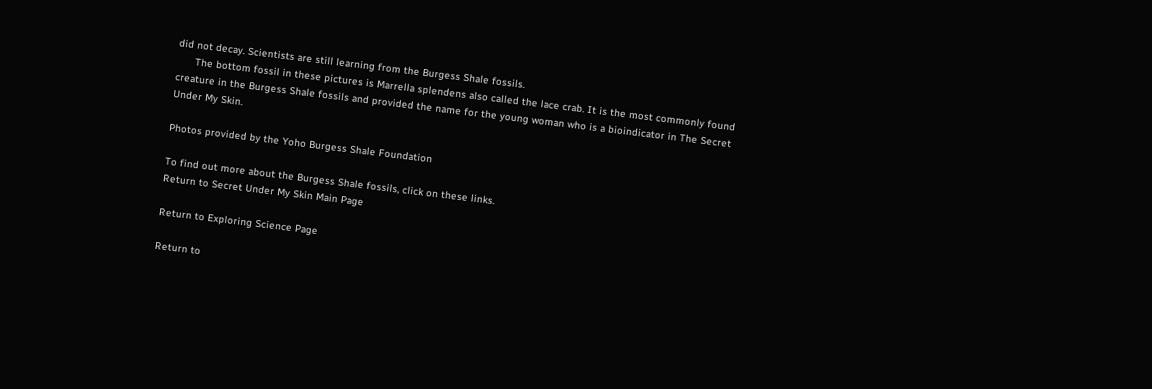did not decay. Scientists are still learning from the Burgess Shale fossils.
      The bottom fossil in these pictures is Marrella splendens also called the lace crab. It is the most commonly found creature in the Burgess Shale fossils and provided the name for the young woman who is a bioindicator in The Secret Under My Skin.

Photos provided by the Yoho Burgess Shale Foundation

To find out more about the Burgess Shale fossils, click on these links.
Return to Secret Under My Skin Main Page

Return to Exploring Science Page

Return to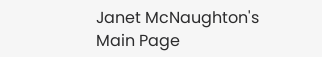Janet McNaughton's Main Page